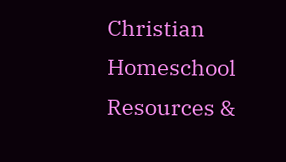Christian Homeschool Resources &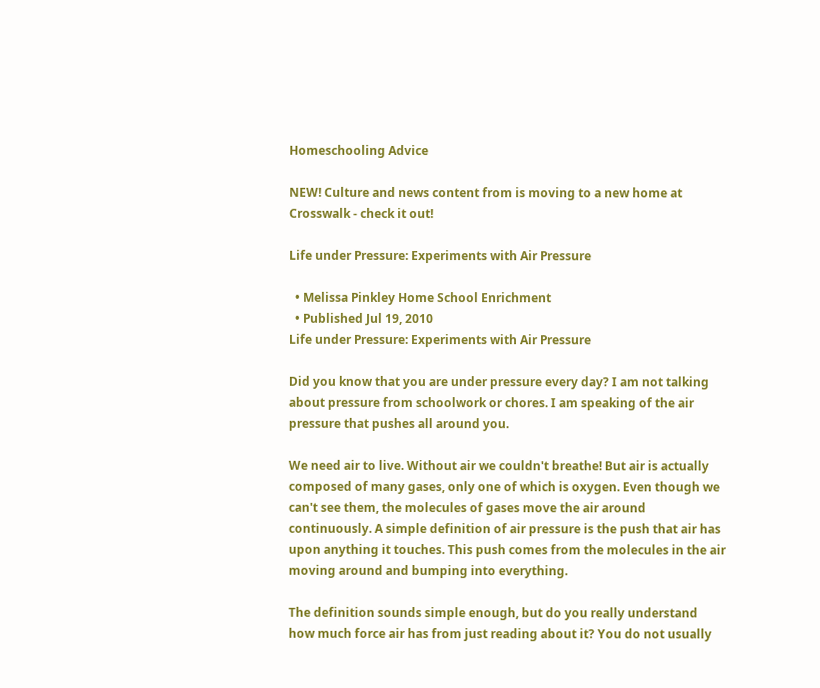Homeschooling Advice

NEW! Culture and news content from is moving to a new home at Crosswalk - check it out!

Life under Pressure: Experiments with Air Pressure

  • Melissa Pinkley Home School Enrichment
  • Published Jul 19, 2010
Life under Pressure: Experiments with Air Pressure

Did you know that you are under pressure every day? I am not talking about pressure from schoolwork or chores. I am speaking of the air pressure that pushes all around you.

We need air to live. Without air we couldn't breathe! But air is actually composed of many gases, only one of which is oxygen. Even though we can't see them, the molecules of gases move the air around continuously. A simple definition of air pressure is the push that air has upon anything it touches. This push comes from the molecules in the air moving around and bumping into everything.

The definition sounds simple enough, but do you really understand how much force air has from just reading about it? You do not usually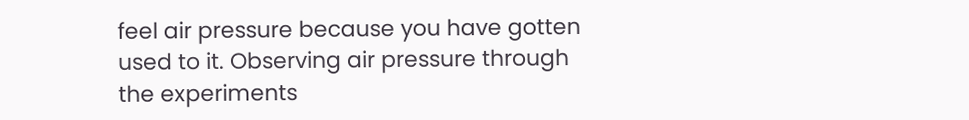feel air pressure because you have gotten used to it. Observing air pressure through the experiments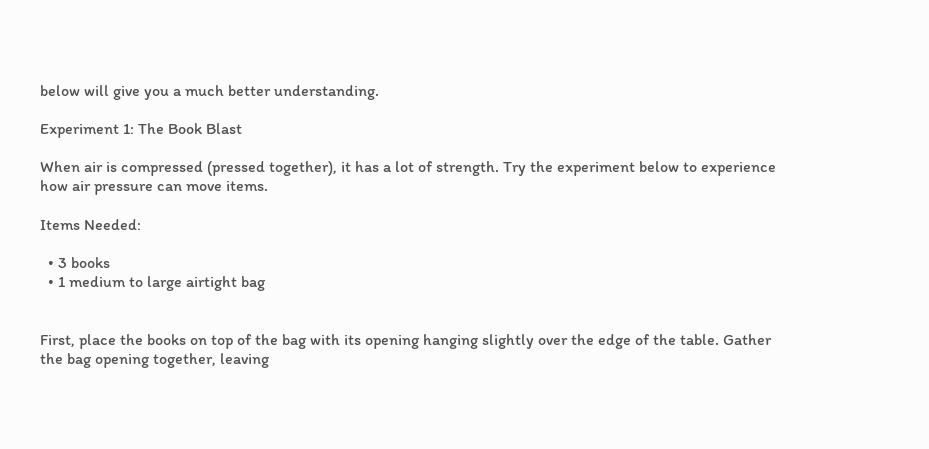below will give you a much better understanding.

Experiment 1: The Book Blast

When air is compressed (pressed together), it has a lot of strength. Try the experiment below to experience how air pressure can move items.

Items Needed:

  • 3 books
  • 1 medium to large airtight bag


First, place the books on top of the bag with its opening hanging slightly over the edge of the table. Gather the bag opening together, leaving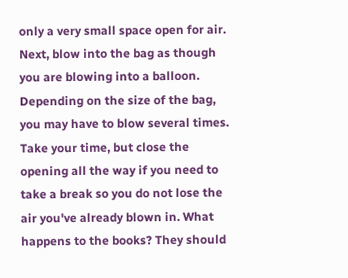only a very small space open for air. Next, blow into the bag as though you are blowing into a balloon. Depending on the size of the bag, you may have to blow several times. Take your time, but close the opening all the way if you need to take a break so you do not lose the air you've already blown in. What happens to the books? They should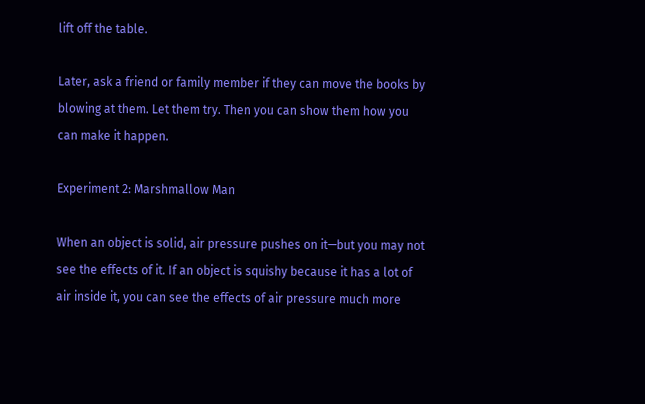lift off the table.

Later, ask a friend or family member if they can move the books by blowing at them. Let them try. Then you can show them how you can make it happen.

Experiment 2: Marshmallow Man

When an object is solid, air pressure pushes on it—but you may not see the effects of it. If an object is squishy because it has a lot of air inside it, you can see the effects of air pressure much more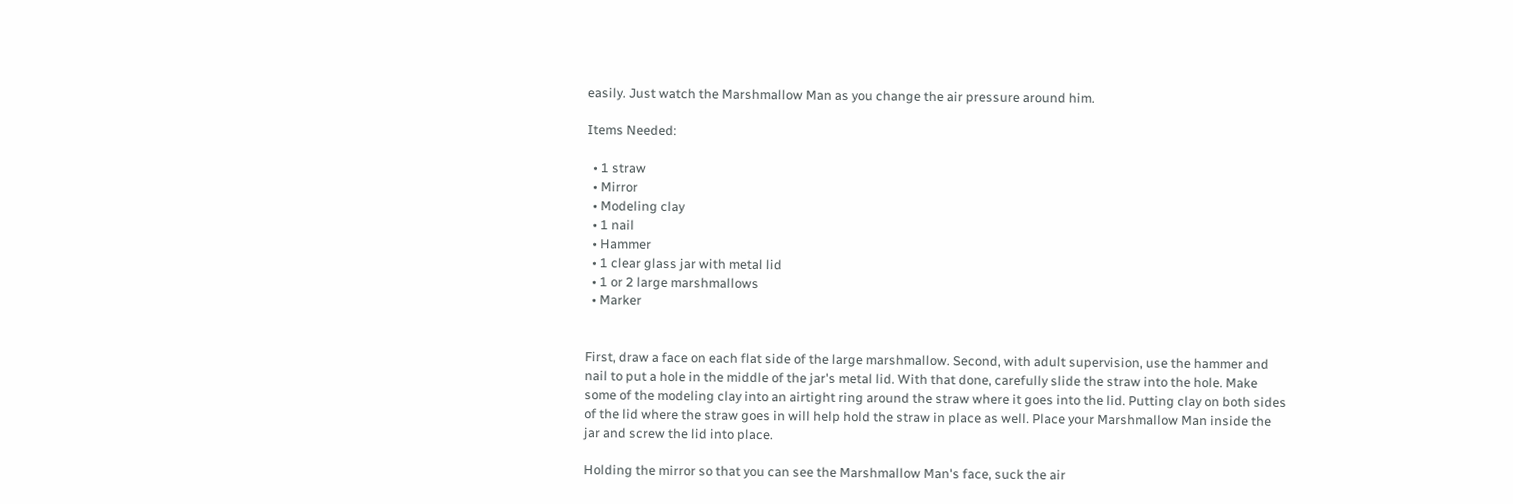easily. Just watch the Marshmallow Man as you change the air pressure around him.

Items Needed:

  • 1 straw
  • Mirror
  • Modeling clay
  • 1 nail
  • Hammer
  • 1 clear glass jar with metal lid
  • 1 or 2 large marshmallows
  • Marker


First, draw a face on each flat side of the large marshmallow. Second, with adult supervision, use the hammer and nail to put a hole in the middle of the jar's metal lid. With that done, carefully slide the straw into the hole. Make some of the modeling clay into an airtight ring around the straw where it goes into the lid. Putting clay on both sides of the lid where the straw goes in will help hold the straw in place as well. Place your Marshmallow Man inside the jar and screw the lid into place.

Holding the mirror so that you can see the Marshmallow Man's face, suck the air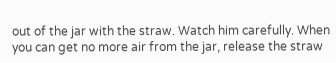out of the jar with the straw. Watch him carefully. When you can get no more air from the jar, release the straw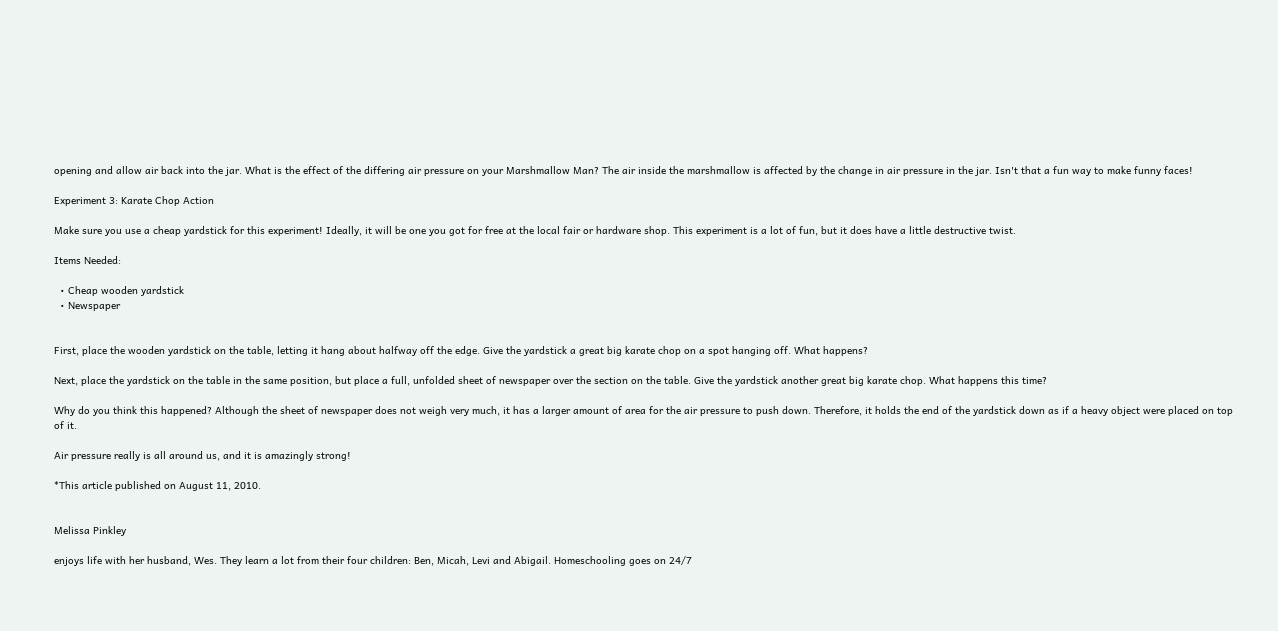opening and allow air back into the jar. What is the effect of the differing air pressure on your Marshmallow Man? The air inside the marshmallow is affected by the change in air pressure in the jar. Isn't that a fun way to make funny faces!

Experiment 3: Karate Chop Action

Make sure you use a cheap yardstick for this experiment! Ideally, it will be one you got for free at the local fair or hardware shop. This experiment is a lot of fun, but it does have a little destructive twist.

Items Needed:

  • Cheap wooden yardstick
  • Newspaper


First, place the wooden yardstick on the table, letting it hang about halfway off the edge. Give the yardstick a great big karate chop on a spot hanging off. What happens?

Next, place the yardstick on the table in the same position, but place a full, unfolded sheet of newspaper over the section on the table. Give the yardstick another great big karate chop. What happens this time?

Why do you think this happened? Although the sheet of newspaper does not weigh very much, it has a larger amount of area for the air pressure to push down. Therefore, it holds the end of the yardstick down as if a heavy object were placed on top of it.

Air pressure really is all around us, and it is amazingly strong!

*This article published on August 11, 2010.


Melissa Pinkley

enjoys life with her husband, Wes. They learn a lot from their four children: Ben, Micah, Levi and Abigail. Homeschooling goes on 24/7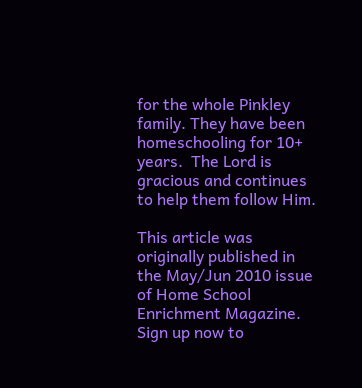for the whole Pinkley family. They have been homeschooling for 10+ years.  The Lord is gracious and continues to help them follow Him.

This article was originally published in the May/Jun 2010 issue of Home School Enrichment Magazine. Sign up now to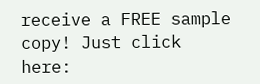receive a FREE sample copy! Just click here: